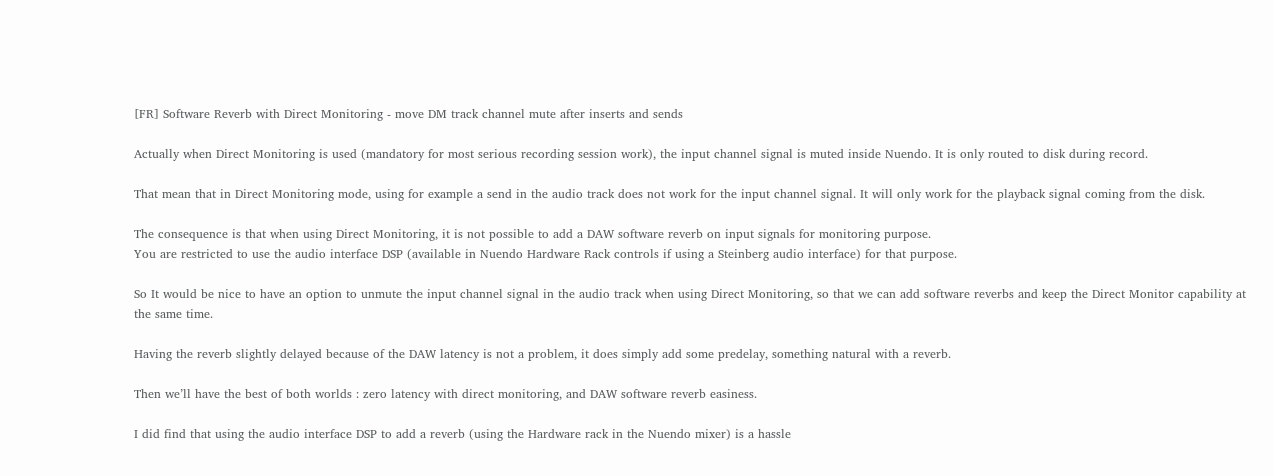[FR] Software Reverb with Direct Monitoring - move DM track channel mute after inserts and sends

Actually when Direct Monitoring is used (mandatory for most serious recording session work), the input channel signal is muted inside Nuendo. It is only routed to disk during record.

That mean that in Direct Monitoring mode, using for example a send in the audio track does not work for the input channel signal. It will only work for the playback signal coming from the disk.

The consequence is that when using Direct Monitoring, it is not possible to add a DAW software reverb on input signals for monitoring purpose.
You are restricted to use the audio interface DSP (available in Nuendo Hardware Rack controls if using a Steinberg audio interface) for that purpose.

So It would be nice to have an option to unmute the input channel signal in the audio track when using Direct Monitoring, so that we can add software reverbs and keep the Direct Monitor capability at the same time.

Having the reverb slightly delayed because of the DAW latency is not a problem, it does simply add some predelay, something natural with a reverb.

Then we’ll have the best of both worlds : zero latency with direct monitoring, and DAW software reverb easiness.

I did find that using the audio interface DSP to add a reverb (using the Hardware rack in the Nuendo mixer) is a hassle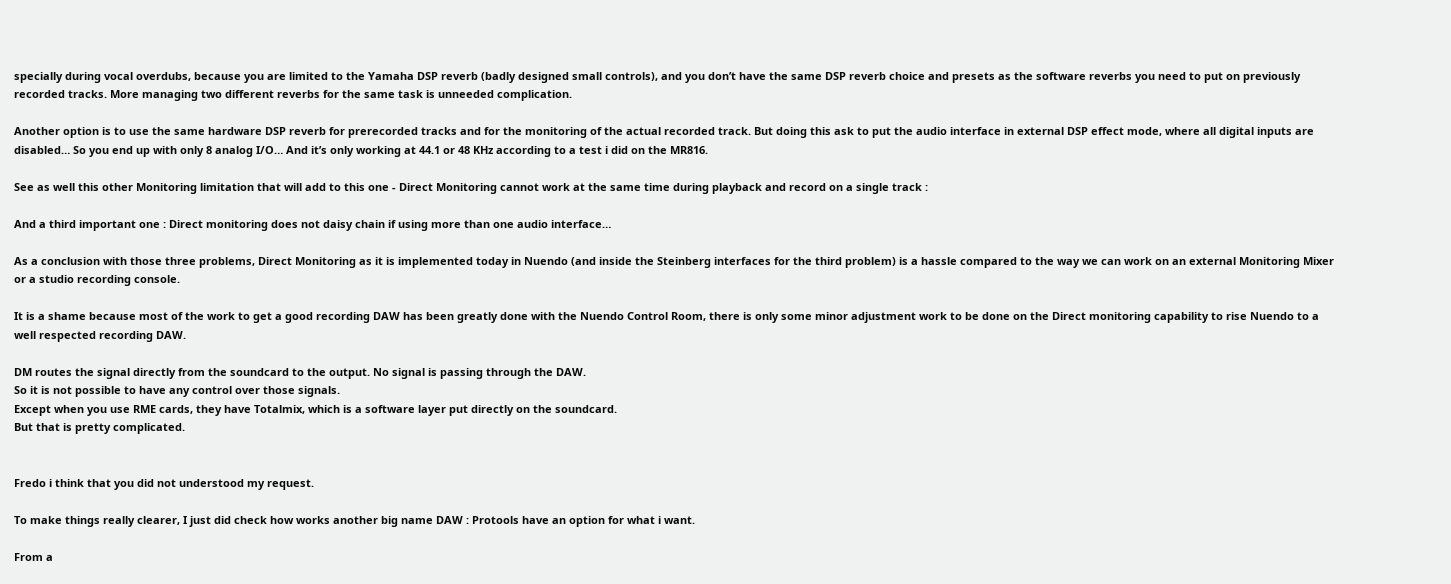specially during vocal overdubs, because you are limited to the Yamaha DSP reverb (badly designed small controls), and you don’t have the same DSP reverb choice and presets as the software reverbs you need to put on previously recorded tracks. More managing two different reverbs for the same task is unneeded complication.

Another option is to use the same hardware DSP reverb for prerecorded tracks and for the monitoring of the actual recorded track. But doing this ask to put the audio interface in external DSP effect mode, where all digital inputs are disabled… So you end up with only 8 analog I/O… And it’s only working at 44.1 or 48 KHz according to a test i did on the MR816.

See as well this other Monitoring limitation that will add to this one - Direct Monitoring cannot work at the same time during playback and record on a single track :

And a third important one : Direct monitoring does not daisy chain if using more than one audio interface…

As a conclusion with those three problems, Direct Monitoring as it is implemented today in Nuendo (and inside the Steinberg interfaces for the third problem) is a hassle compared to the way we can work on an external Monitoring Mixer or a studio recording console.

It is a shame because most of the work to get a good recording DAW has been greatly done with the Nuendo Control Room, there is only some minor adjustment work to be done on the Direct monitoring capability to rise Nuendo to a well respected recording DAW.

DM routes the signal directly from the soundcard to the output. No signal is passing through the DAW.
So it is not possible to have any control over those signals.
Except when you use RME cards, they have Totalmix, which is a software layer put directly on the soundcard.
But that is pretty complicated.


Fredo i think that you did not understood my request.

To make things really clearer, I just did check how works another big name DAW : Protools have an option for what i want.

From a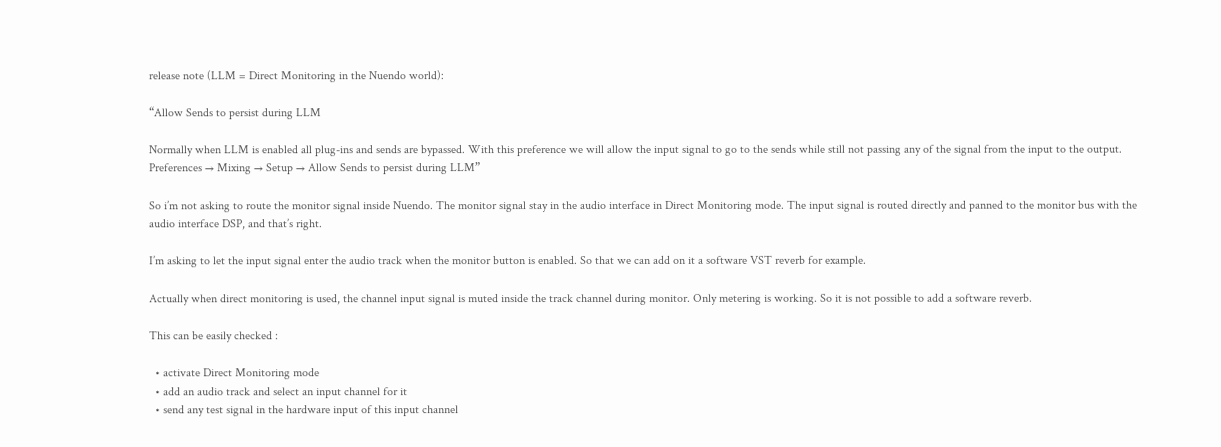release note (LLM = Direct Monitoring in the Nuendo world):

“Allow Sends to persist during LLM

Normally when LLM is enabled all plug-ins and sends are bypassed. With this preference we will allow the input signal to go to the sends while still not passing any of the signal from the input to the output.
Preferences → Mixing → Setup → Allow Sends to persist during LLM”

So i’m not asking to route the monitor signal inside Nuendo. The monitor signal stay in the audio interface in Direct Monitoring mode. The input signal is routed directly and panned to the monitor bus with the audio interface DSP, and that’s right.

I’m asking to let the input signal enter the audio track when the monitor button is enabled. So that we can add on it a software VST reverb for example.

Actually when direct monitoring is used, the channel input signal is muted inside the track channel during monitor. Only metering is working. So it is not possible to add a software reverb.

This can be easily checked :

  • activate Direct Monitoring mode
  • add an audio track and select an input channel for it
  • send any test signal in the hardware input of this input channel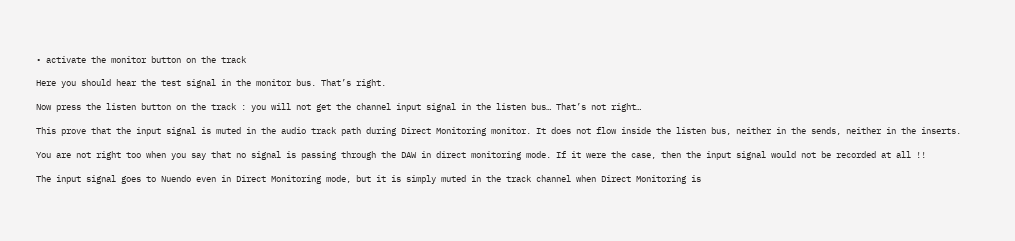• activate the monitor button on the track

Here you should hear the test signal in the monitor bus. That’s right.

Now press the listen button on the track : you will not get the channel input signal in the listen bus… That’s not right…

This prove that the input signal is muted in the audio track path during Direct Monitoring monitor. It does not flow inside the listen bus, neither in the sends, neither in the inserts.

You are not right too when you say that no signal is passing through the DAW in direct monitoring mode. If it were the case, then the input signal would not be recorded at all !!

The input signal goes to Nuendo even in Direct Monitoring mode, but it is simply muted in the track channel when Direct Monitoring is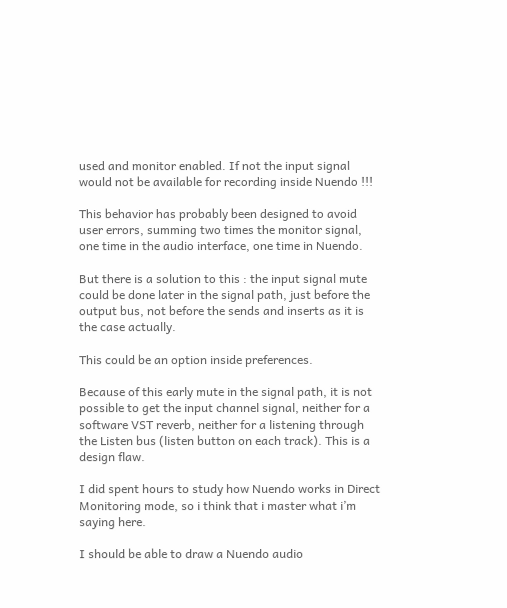used and monitor enabled. If not the input signal would not be available for recording inside Nuendo !!!

This behavior has probably been designed to avoid user errors, summing two times the monitor signal, one time in the audio interface, one time in Nuendo.

But there is a solution to this : the input signal mute could be done later in the signal path, just before the output bus, not before the sends and inserts as it is the case actually.

This could be an option inside preferences.

Because of this early mute in the signal path, it is not possible to get the input channel signal, neither for a software VST reverb, neither for a listening through the Listen bus (listen button on each track). This is a design flaw.

I did spent hours to study how Nuendo works in Direct Monitoring mode, so i think that i master what i’m saying here.

I should be able to draw a Nuendo audio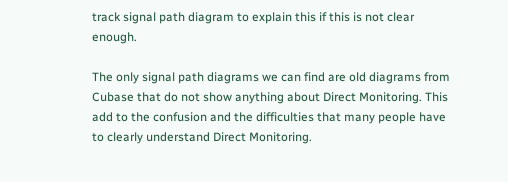track signal path diagram to explain this if this is not clear enough.

The only signal path diagrams we can find are old diagrams from Cubase that do not show anything about Direct Monitoring. This add to the confusion and the difficulties that many people have to clearly understand Direct Monitoring.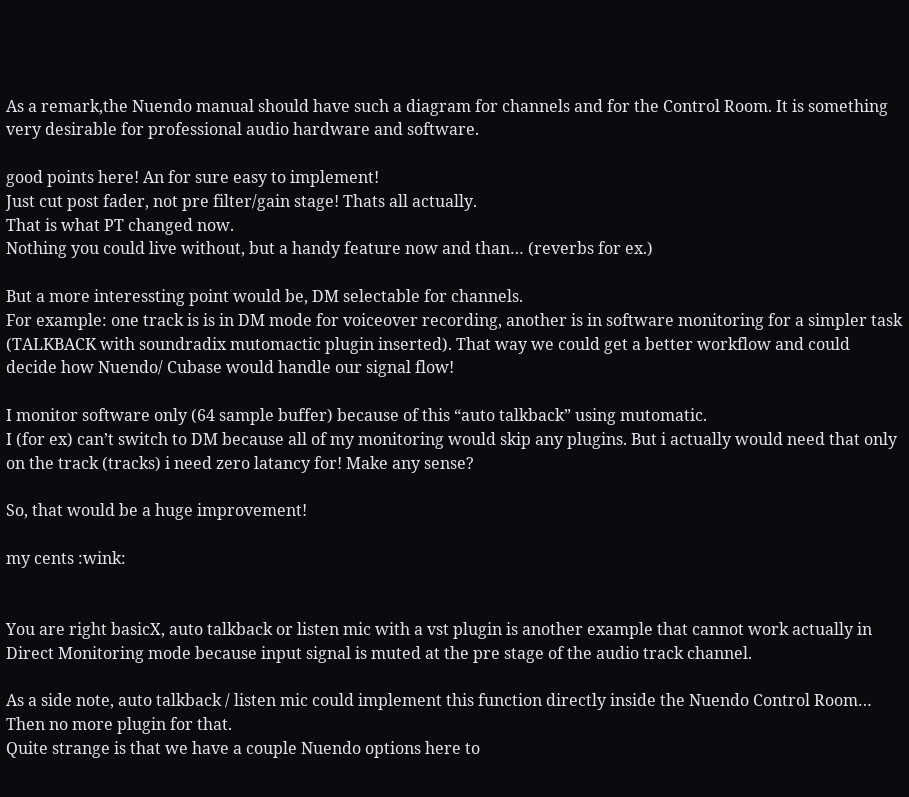As a remark,the Nuendo manual should have such a diagram for channels and for the Control Room. It is something very desirable for professional audio hardware and software.

good points here! An for sure easy to implement!
Just cut post fader, not pre filter/gain stage! Thats all actually.
That is what PT changed now.
Nothing you could live without, but a handy feature now and than… (reverbs for ex.)

But a more interessting point would be, DM selectable for channels.
For example: one track is is in DM mode for voiceover recording, another is in software monitoring for a simpler task (TALKBACK with soundradix mutomactic plugin inserted). That way we could get a better workflow and could decide how Nuendo/ Cubase would handle our signal flow!

I monitor software only (64 sample buffer) because of this “auto talkback” using mutomatic.
I (for ex) can’t switch to DM because all of my monitoring would skip any plugins. But i actually would need that only on the track (tracks) i need zero latancy for! Make any sense?

So, that would be a huge improvement!

my cents :wink:


You are right basicX, auto talkback or listen mic with a vst plugin is another example that cannot work actually in Direct Monitoring mode because input signal is muted at the pre stage of the audio track channel.

As a side note, auto talkback / listen mic could implement this function directly inside the Nuendo Control Room… Then no more plugin for that.
Quite strange is that we have a couple Nuendo options here to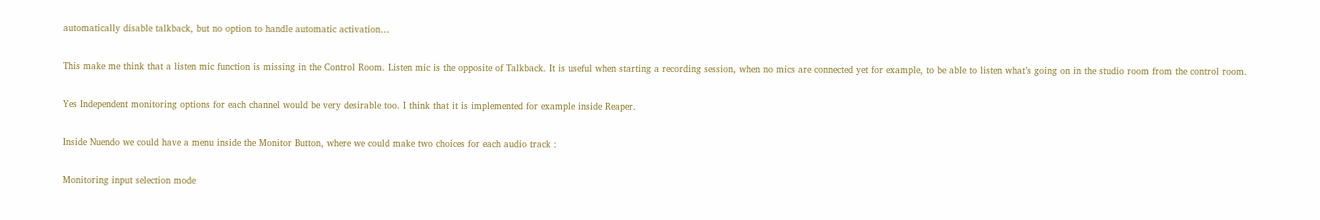automatically disable talkback, but no option to handle automatic activation…

This make me think that a listen mic function is missing in the Control Room. Listen mic is the opposite of Talkback. It is useful when starting a recording session, when no mics are connected yet for example, to be able to listen what’s going on in the studio room from the control room.

Yes Independent monitoring options for each channel would be very desirable too. I think that it is implemented for example inside Reaper.

Inside Nuendo we could have a menu inside the Monitor Button, where we could make two choices for each audio track :

Monitoring input selection mode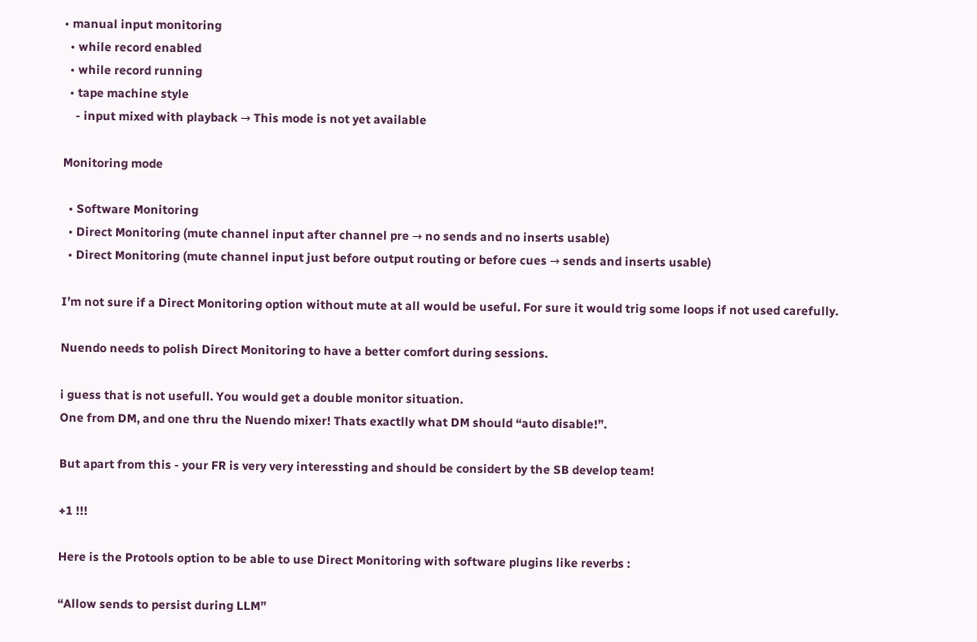• manual input monitoring
  • while record enabled
  • while record running
  • tape machine style
    - input mixed with playback → This mode is not yet available

Monitoring mode

  • Software Monitoring
  • Direct Monitoring (mute channel input after channel pre → no sends and no inserts usable)
  • Direct Monitoring (mute channel input just before output routing or before cues → sends and inserts usable)

I’m not sure if a Direct Monitoring option without mute at all would be useful. For sure it would trig some loops if not used carefully.

Nuendo needs to polish Direct Monitoring to have a better comfort during sessions.

i guess that is not usefull. You would get a double monitor situation.
One from DM, and one thru the Nuendo mixer! Thats exactlly what DM should “auto disable!”.

But apart from this - your FR is very very interessting and should be considert by the SB develop team!

+1 !!!

Here is the Protools option to be able to use Direct Monitoring with software plugins like reverbs :

“Allow sends to persist during LLM”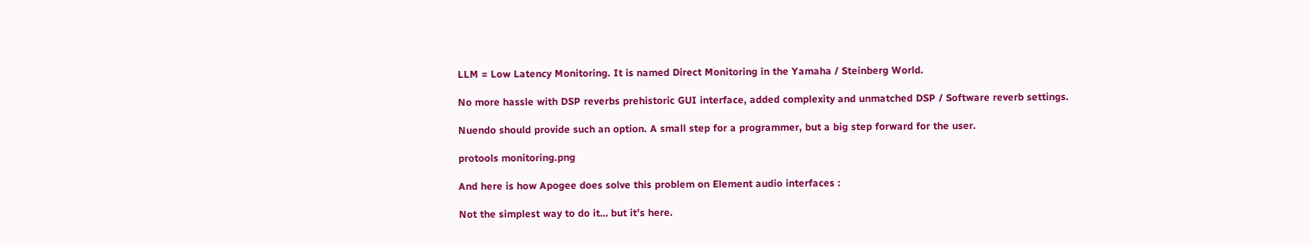LLM = Low Latency Monitoring. It is named Direct Monitoring in the Yamaha / Steinberg World.

No more hassle with DSP reverbs prehistoric GUI interface, added complexity and unmatched DSP / Software reverb settings.

Nuendo should provide such an option. A small step for a programmer, but a big step forward for the user.

protools monitoring.png

And here is how Apogee does solve this problem on Element audio interfaces :

Not the simplest way to do it… but it’s here.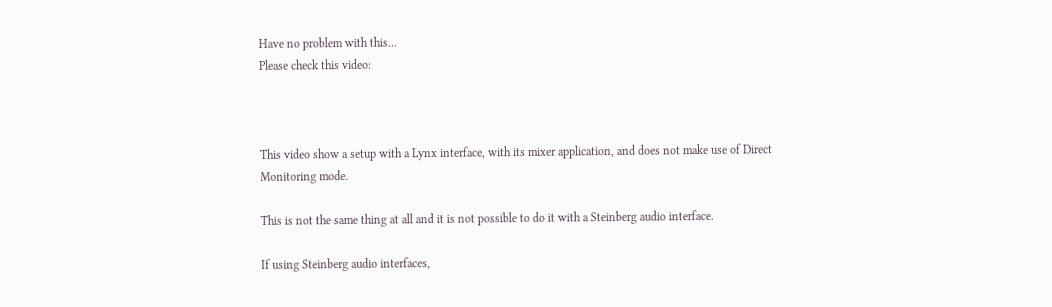Have no problem with this…
Please check this video:



This video show a setup with a Lynx interface, with its mixer application, and does not make use of Direct Monitoring mode.

This is not the same thing at all and it is not possible to do it with a Steinberg audio interface.

If using Steinberg audio interfaces,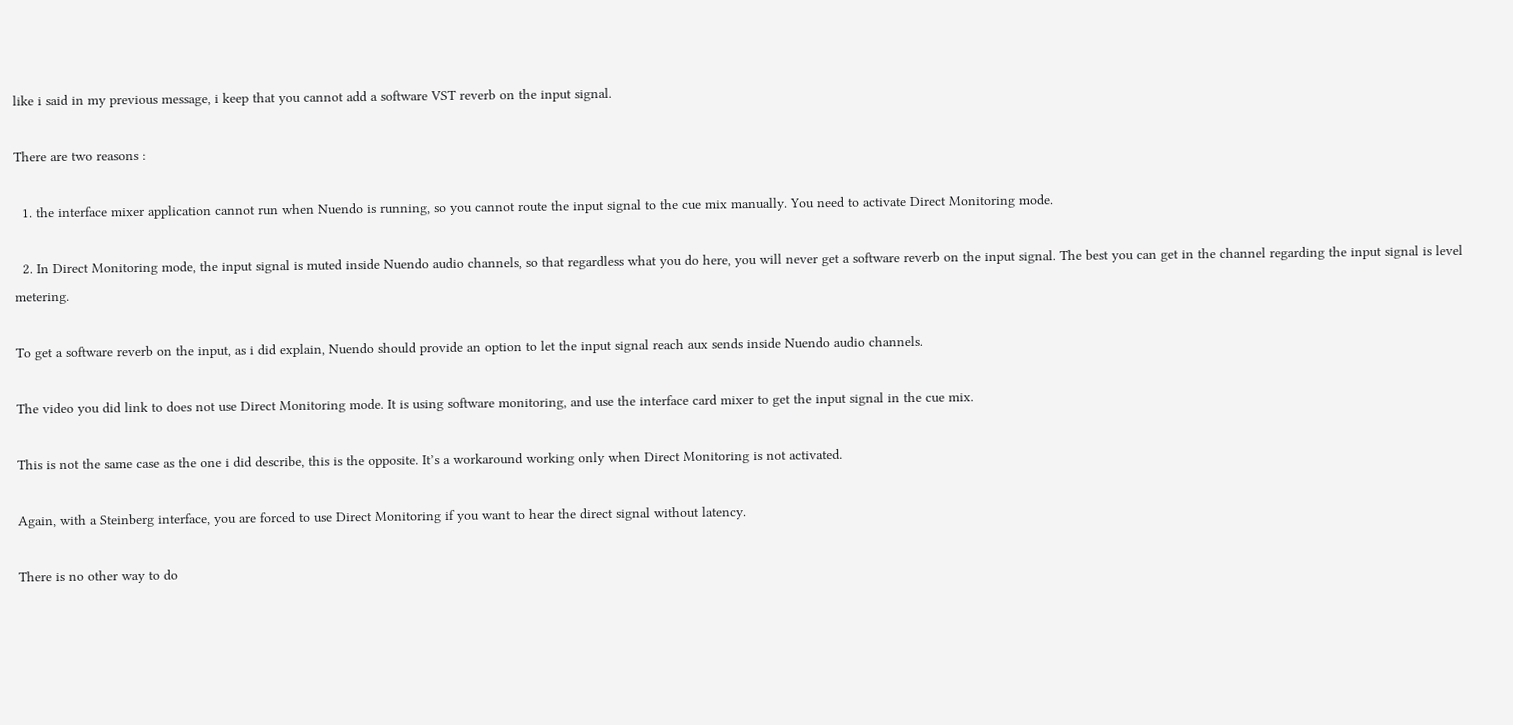like i said in my previous message, i keep that you cannot add a software VST reverb on the input signal.

There are two reasons :

  1. the interface mixer application cannot run when Nuendo is running, so you cannot route the input signal to the cue mix manually. You need to activate Direct Monitoring mode.

  2. In Direct Monitoring mode, the input signal is muted inside Nuendo audio channels, so that regardless what you do here, you will never get a software reverb on the input signal. The best you can get in the channel regarding the input signal is level metering.

To get a software reverb on the input, as i did explain, Nuendo should provide an option to let the input signal reach aux sends inside Nuendo audio channels.

The video you did link to does not use Direct Monitoring mode. It is using software monitoring, and use the interface card mixer to get the input signal in the cue mix.

This is not the same case as the one i did describe, this is the opposite. It’s a workaround working only when Direct Monitoring is not activated.

Again, with a Steinberg interface, you are forced to use Direct Monitoring if you want to hear the direct signal without latency.

There is no other way to do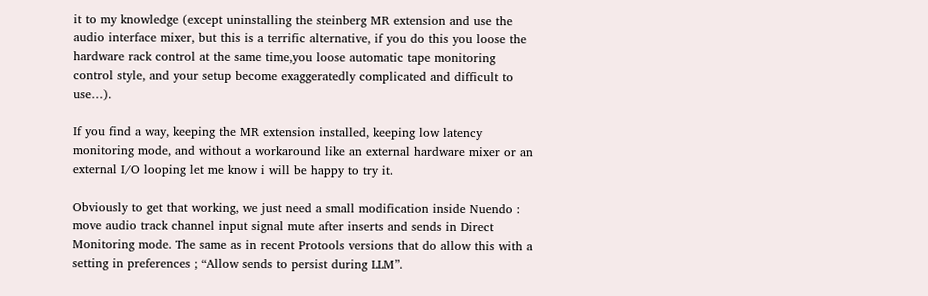it to my knowledge (except uninstalling the steinberg MR extension and use the audio interface mixer, but this is a terrific alternative, if you do this you loose the hardware rack control at the same time,you loose automatic tape monitoring control style, and your setup become exaggeratedly complicated and difficult to use…).

If you find a way, keeping the MR extension installed, keeping low latency monitoring mode, and without a workaround like an external hardware mixer or an external I/O looping let me know i will be happy to try it.

Obviously to get that working, we just need a small modification inside Nuendo : move audio track channel input signal mute after inserts and sends in Direct Monitoring mode. The same as in recent Protools versions that do allow this with a setting in preferences ; “Allow sends to persist during LLM”.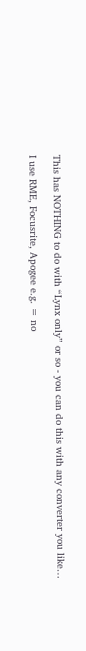This has NOTHING to do with “Lynx only” or so - you can do this with any converter you like…

I use RME, Focusrite, Apogee e.g. = no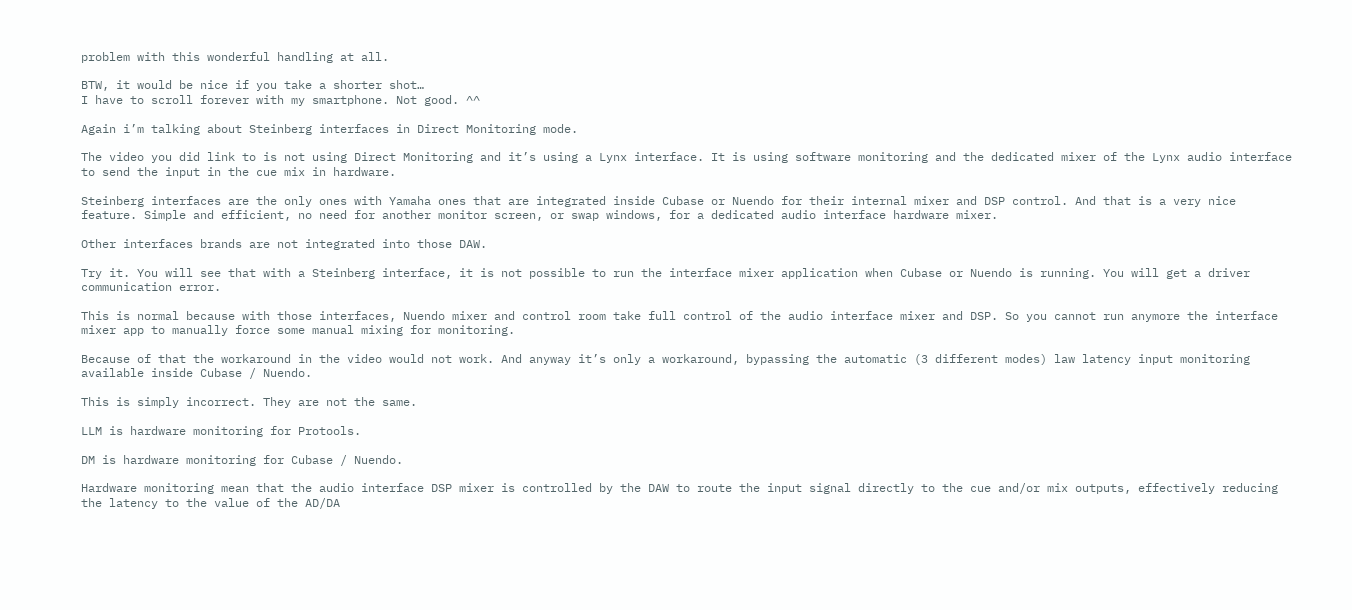problem with this wonderful handling at all.

BTW, it would be nice if you take a shorter shot…
I have to scroll forever with my smartphone. Not good. ^^

Again i’m talking about Steinberg interfaces in Direct Monitoring mode.

The video you did link to is not using Direct Monitoring and it’s using a Lynx interface. It is using software monitoring and the dedicated mixer of the Lynx audio interface to send the input in the cue mix in hardware.

Steinberg interfaces are the only ones with Yamaha ones that are integrated inside Cubase or Nuendo for their internal mixer and DSP control. And that is a very nice feature. Simple and efficient, no need for another monitor screen, or swap windows, for a dedicated audio interface hardware mixer.

Other interfaces brands are not integrated into those DAW.

Try it. You will see that with a Steinberg interface, it is not possible to run the interface mixer application when Cubase or Nuendo is running. You will get a driver communication error.

This is normal because with those interfaces, Nuendo mixer and control room take full control of the audio interface mixer and DSP. So you cannot run anymore the interface mixer app to manually force some manual mixing for monitoring.

Because of that the workaround in the video would not work. And anyway it’s only a workaround, bypassing the automatic (3 different modes) law latency input monitoring available inside Cubase / Nuendo.

This is simply incorrect. They are not the same.

LLM is hardware monitoring for Protools.

DM is hardware monitoring for Cubase / Nuendo.

Hardware monitoring mean that the audio interface DSP mixer is controlled by the DAW to route the input signal directly to the cue and/or mix outputs, effectively reducing the latency to the value of the AD/DA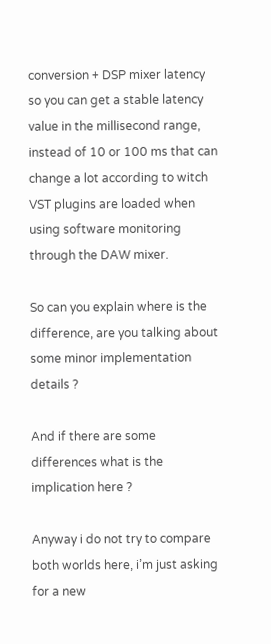conversion + DSP mixer latency so you can get a stable latency value in the millisecond range, instead of 10 or 100 ms that can change a lot according to witch VST plugins are loaded when using software monitoring through the DAW mixer.

So can you explain where is the difference, are you talking about some minor implementation details ?

And if there are some differences what is the implication here ?

Anyway i do not try to compare both worlds here, i’m just asking for a new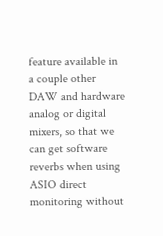feature available in a couple other DAW and hardware analog or digital mixers, so that we can get software reverbs when using ASIO direct monitoring without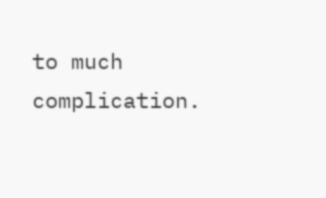to much complication.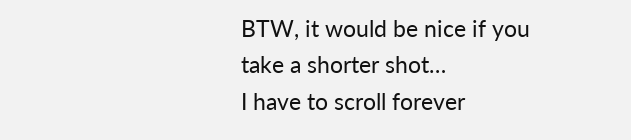BTW, it would be nice if you take a shorter shot…
I have to scroll forever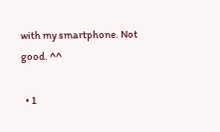with my smartphone. Not good. ^^

  • 1